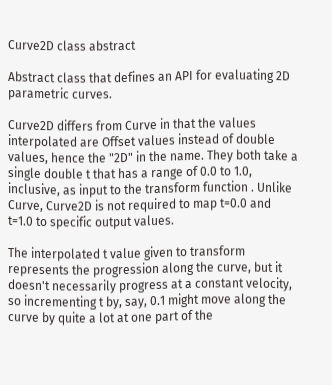Curve2D class abstract

Abstract class that defines an API for evaluating 2D parametric curves.

Curve2D differs from Curve in that the values interpolated are Offset values instead of double values, hence the "2D" in the name. They both take a single double t that has a range of 0.0 to 1.0, inclusive, as input to the transform function . Unlike Curve, Curve2D is not required to map t=0.0 and t=1.0 to specific output values.

The interpolated t value given to transform represents the progression along the curve, but it doesn't necessarily progress at a constant velocity, so incrementing t by, say, 0.1 might move along the curve by quite a lot at one part of the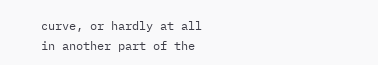curve, or hardly at all in another part of the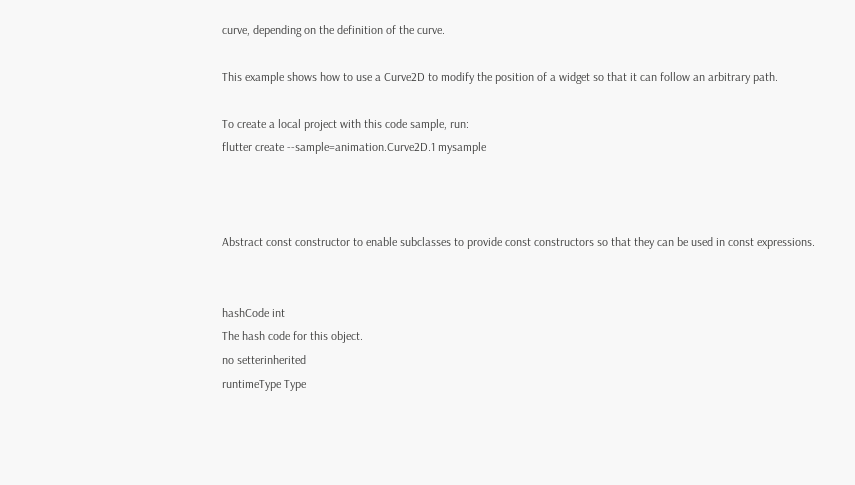curve, depending on the definition of the curve.

This example shows how to use a Curve2D to modify the position of a widget so that it can follow an arbitrary path.

To create a local project with this code sample, run:
flutter create --sample=animation.Curve2D.1 mysample



Abstract const constructor to enable subclasses to provide const constructors so that they can be used in const expressions.


hashCode int
The hash code for this object.
no setterinherited
runtimeType Type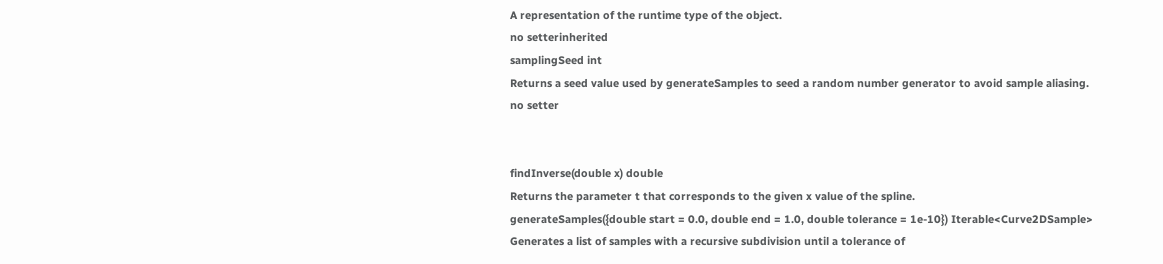A representation of the runtime type of the object.
no setterinherited
samplingSeed int
Returns a seed value used by generateSamples to seed a random number generator to avoid sample aliasing.
no setter


findInverse(double x) double
Returns the parameter t that corresponds to the given x value of the spline.
generateSamples({double start = 0.0, double end = 1.0, double tolerance = 1e-10}) Iterable<Curve2DSample>
Generates a list of samples with a recursive subdivision until a tolerance of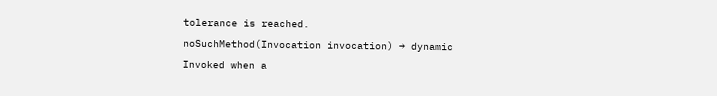tolerance is reached.
noSuchMethod(Invocation invocation) → dynamic
Invoked when a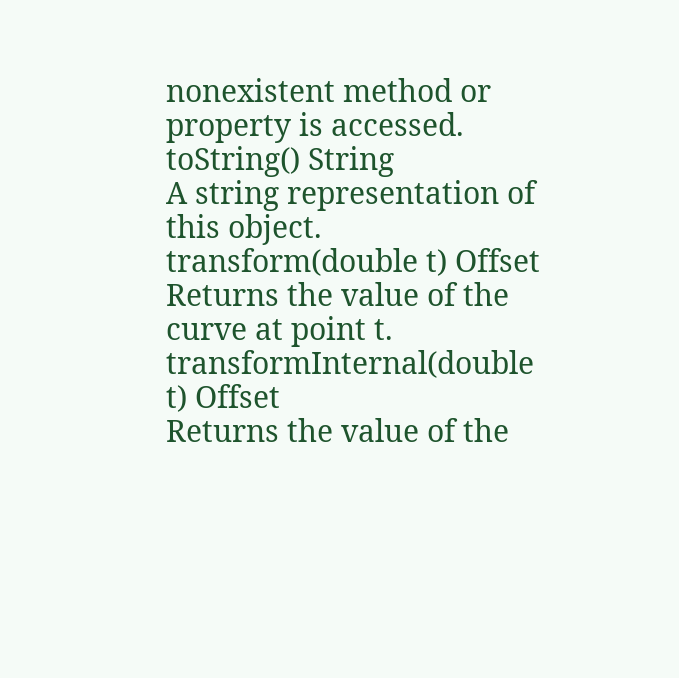nonexistent method or property is accessed.
toString() String
A string representation of this object.
transform(double t) Offset
Returns the value of the curve at point t.
transformInternal(double t) Offset
Returns the value of the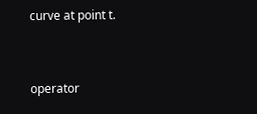curve at point t.


operator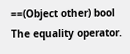==(Object other) bool
The equality operator.